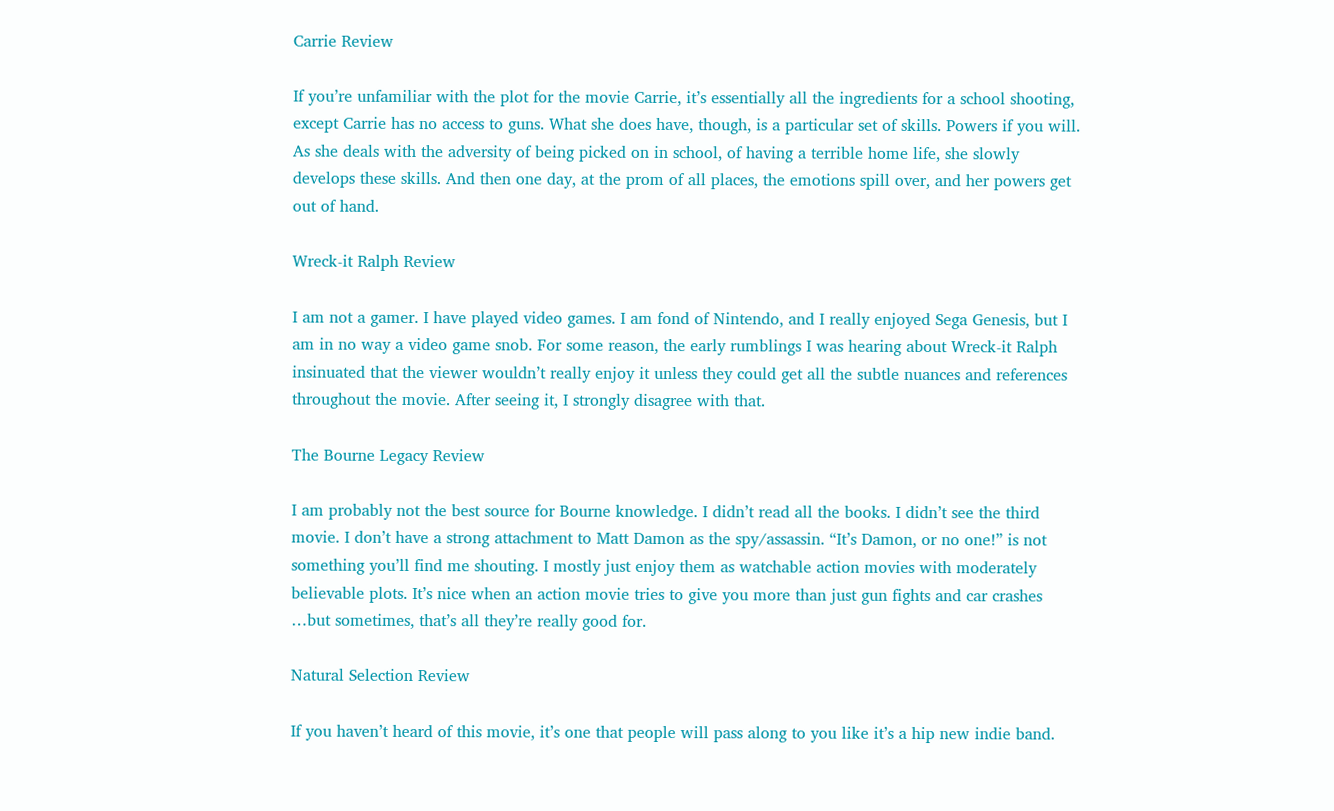Carrie Review

If you’re unfamiliar with the plot for the movie Carrie, it’s essentially all the ingredients for a school shooting, except Carrie has no access to guns. What she does have, though, is a particular set of skills. Powers if you will. As she deals with the adversity of being picked on in school, of having a terrible home life, she slowly develops these skills. And then one day, at the prom of all places, the emotions spill over, and her powers get out of hand.

Wreck-it Ralph Review

I am not a gamer. I have played video games. I am fond of Nintendo, and I really enjoyed Sega Genesis, but I am in no way a video game snob. For some reason, the early rumblings I was hearing about Wreck-it Ralph insinuated that the viewer wouldn’t really enjoy it unless they could get all the subtle nuances and references throughout the movie. After seeing it, I strongly disagree with that.

The Bourne Legacy Review

I am probably not the best source for Bourne knowledge. I didn’t read all the books. I didn’t see the third movie. I don’t have a strong attachment to Matt Damon as the spy/assassin. “It’s Damon, or no one!” is not something you’ll find me shouting. I mostly just enjoy them as watchable action movies with moderately believable plots. It’s nice when an action movie tries to give you more than just gun fights and car crashes …but sometimes, that’s all they’re really good for.

Natural Selection Review

If you haven’t heard of this movie, it’s one that people will pass along to you like it’s a hip new indie band.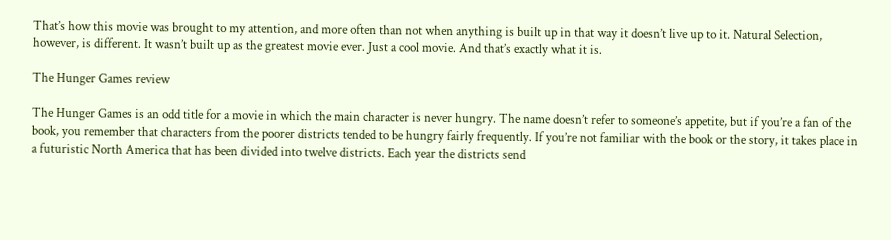That’s how this movie was brought to my attention, and more often than not when anything is built up in that way it doesn’t live up to it. Natural Selection, however, is different. It wasn’t built up as the greatest movie ever. Just a cool movie. And that’s exactly what it is.

The Hunger Games review

The Hunger Games is an odd title for a movie in which the main character is never hungry. The name doesn’t refer to someone’s appetite, but if you’re a fan of the book, you remember that characters from the poorer districts tended to be hungry fairly frequently. If you’re not familiar with the book or the story, it takes place in a futuristic North America that has been divided into twelve districts. Each year the districts send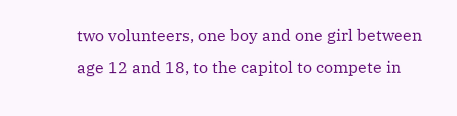two volunteers, one boy and one girl between age 12 and 18, to the capitol to compete in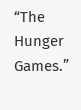“The Hunger Games.”